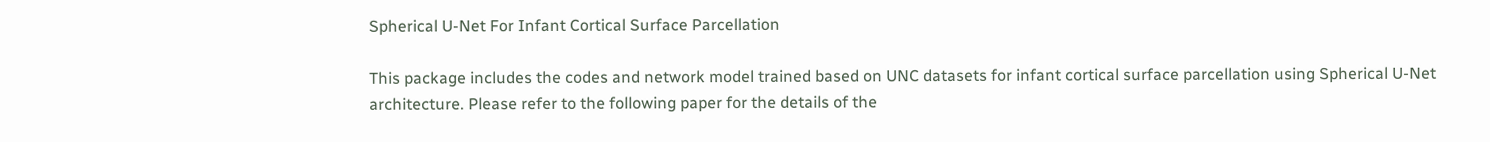Spherical U-Net For Infant Cortical Surface Parcellation

This package includes the codes and network model trained based on UNC datasets for infant cortical surface parcellation using Spherical U-Net architecture. Please refer to the following paper for the details of the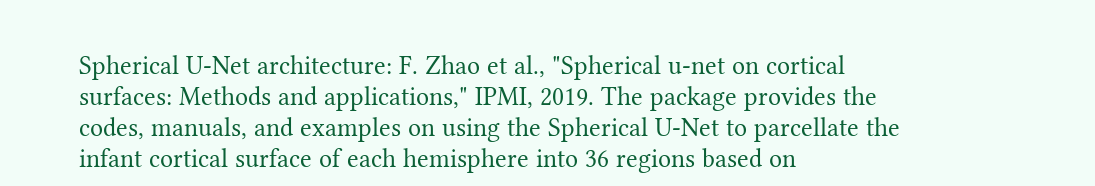Spherical U-Net architecture: F. Zhao et al., "Spherical u-net on cortical surfaces: Methods and applications," IPMI, 2019. The package provides the codes, manuals, and examples on using the Spherical U-Net to parcellate the infant cortical surface of each hemisphere into 36 regions based on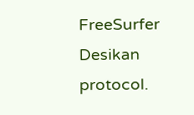FreeSurfer Desikan protocol.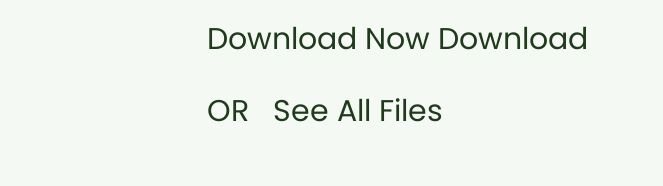Download Now Download

OR   See All Files